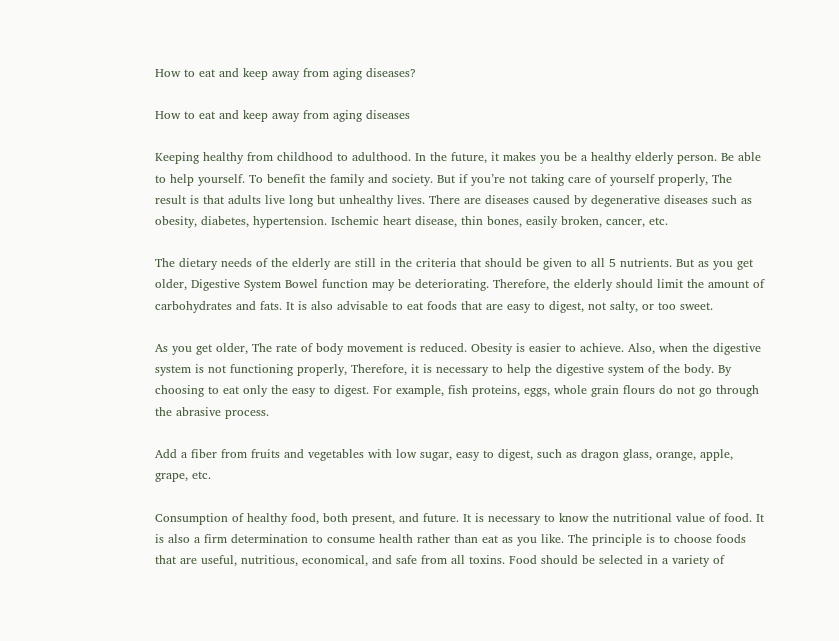How to eat and keep away from aging diseases?

How to eat and keep away from aging diseases

Keeping healthy from childhood to adulthood. In the future, it makes you be a healthy elderly person. Be able to help yourself. To benefit the family and society. But if you’re not taking care of yourself properly, The result is that adults live long but unhealthy lives. There are diseases caused by degenerative diseases such as obesity, diabetes, hypertension. Ischemic heart disease, thin bones, easily broken, cancer, etc.

The dietary needs of the elderly are still in the criteria that should be given to all 5 nutrients. But as you get older, Digestive System Bowel function may be deteriorating. Therefore, the elderly should limit the amount of carbohydrates and fats. It is also advisable to eat foods that are easy to digest, not salty, or too sweet.

As you get older, The rate of body movement is reduced. Obesity is easier to achieve. Also, when the digestive system is not functioning properly, Therefore, it is necessary to help the digestive system of the body. By choosing to eat only the easy to digest. For example, fish proteins, eggs, whole grain flours do not go through the abrasive process.

Add a fiber from fruits and vegetables with low sugar, easy to digest, such as dragon glass, orange, apple, grape, etc.

Consumption of healthy food, both present, and future. It is necessary to know the nutritional value of food. It is also a firm determination to consume health rather than eat as you like. The principle is to choose foods that are useful, nutritious, economical, and safe from all toxins. Food should be selected in a variety of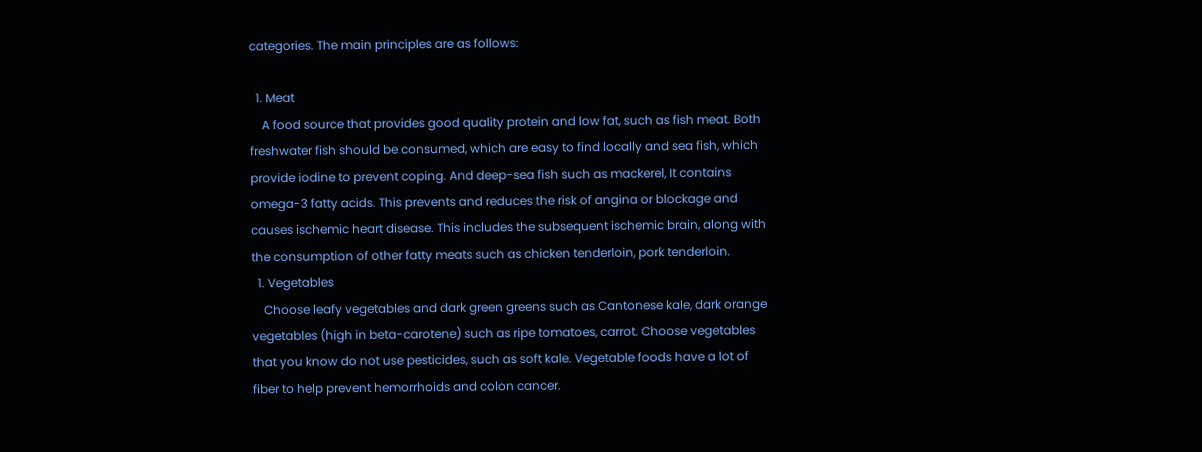categories. The main principles are as follows:

  1. Meat
    A food source that provides good quality protein and low fat, such as fish meat. Both freshwater fish should be consumed, which are easy to find locally and sea fish, which provide iodine to prevent coping. And deep-sea fish such as mackerel, It contains omega-3 fatty acids. This prevents and reduces the risk of angina or blockage and causes ischemic heart disease. This includes the subsequent ischemic brain, along with the consumption of other fatty meats such as chicken tenderloin, pork tenderloin.
  1. Vegetables
    Choose leafy vegetables and dark green greens such as Cantonese kale, dark orange vegetables (high in beta-carotene) such as ripe tomatoes, carrot. Choose vegetables that you know do not use pesticides, such as soft kale. Vegetable foods have a lot of fiber to help prevent hemorrhoids and colon cancer.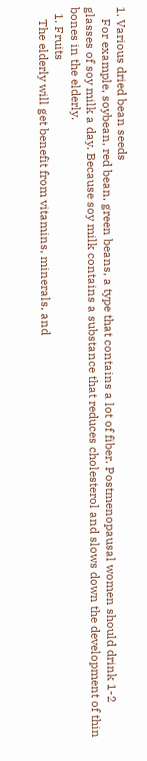1. Various dried bean seeds
    For example, soybean, red bean, green beans, a type that contains a lot of fiber. Postmenopausal women should drink 1-2 glasses of soy milk a day. Because soy milk contains a substance that reduces cholesterol and slows down the development of thin bones in the elderly.
  1. Fruits
    The elderly will get benefit from vitamins, minerals, and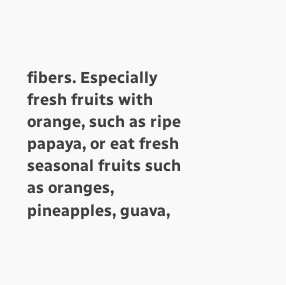fibers. Especially fresh fruits with orange, such as ripe papaya, or eat fresh seasonal fruits such as oranges, pineapples, guava,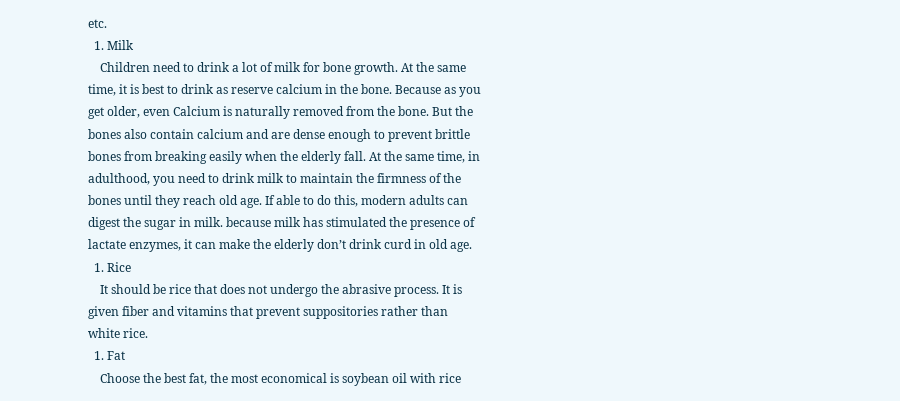etc.
  1. Milk
    Children need to drink a lot of milk for bone growth. At the same time, it is best to drink as reserve calcium in the bone. Because as you get older, even Calcium is naturally removed from the bone. But the bones also contain calcium and are dense enough to prevent brittle bones from breaking easily when the elderly fall. At the same time, in adulthood, you need to drink milk to maintain the firmness of the bones until they reach old age. If able to do this, modern adults can digest the sugar in milk. because milk has stimulated the presence of lactate enzymes, it can make the elderly don’t drink curd in old age.
  1. Rice
    It should be rice that does not undergo the abrasive process. It is given fiber and vitamins that prevent suppositories rather than white rice.
  1. Fat
    Choose the best fat, the most economical is soybean oil with rice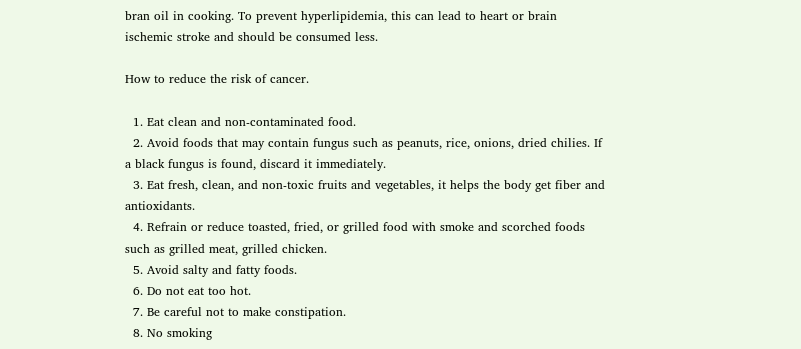bran oil in cooking. To prevent hyperlipidemia, this can lead to heart or brain ischemic stroke and should be consumed less.

How to reduce the risk of cancer.

  1. Eat clean and non-contaminated food.
  2. Avoid foods that may contain fungus such as peanuts, rice, onions, dried chilies. If a black fungus is found, discard it immediately.
  3. Eat fresh, clean, and non-toxic fruits and vegetables, it helps the body get fiber and antioxidants.
  4. Refrain or reduce toasted, fried, or grilled food with smoke and scorched foods such as grilled meat, grilled chicken.
  5. Avoid salty and fatty foods.
  6. Do not eat too hot.
  7. Be careful not to make constipation.
  8. No smoking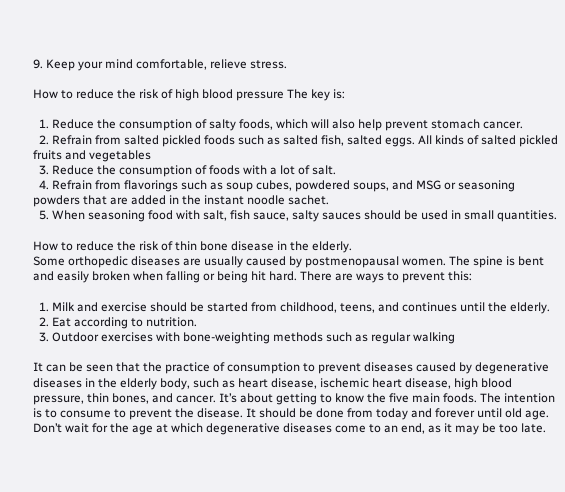9. Keep your mind comfortable, relieve stress.

How to reduce the risk of high blood pressure The key is:

  1. Reduce the consumption of salty foods, which will also help prevent stomach cancer.
  2. Refrain from salted pickled foods such as salted fish, salted eggs. All kinds of salted pickled fruits and vegetables
  3. Reduce the consumption of foods with a lot of salt.
  4. Refrain from flavorings such as soup cubes, powdered soups, and MSG or seasoning powders that are added in the instant noodle sachet.
  5. When seasoning food with salt, fish sauce, salty sauces should be used in small quantities.

How to reduce the risk of thin bone disease in the elderly.
Some orthopedic diseases are usually caused by postmenopausal women. The spine is bent and easily broken when falling or being hit hard. There are ways to prevent this:

  1. Milk and exercise should be started from childhood, teens, and continues until the elderly.
  2. Eat according to nutrition.
  3. Outdoor exercises with bone-weighting methods such as regular walking

It can be seen that the practice of consumption to prevent diseases caused by degenerative diseases in the elderly body, such as heart disease, ischemic heart disease, high blood pressure, thin bones, and cancer. It’s about getting to know the five main foods. The intention is to consume to prevent the disease. It should be done from today and forever until old age. Don’t wait for the age at which degenerative diseases come to an end, as it may be too late.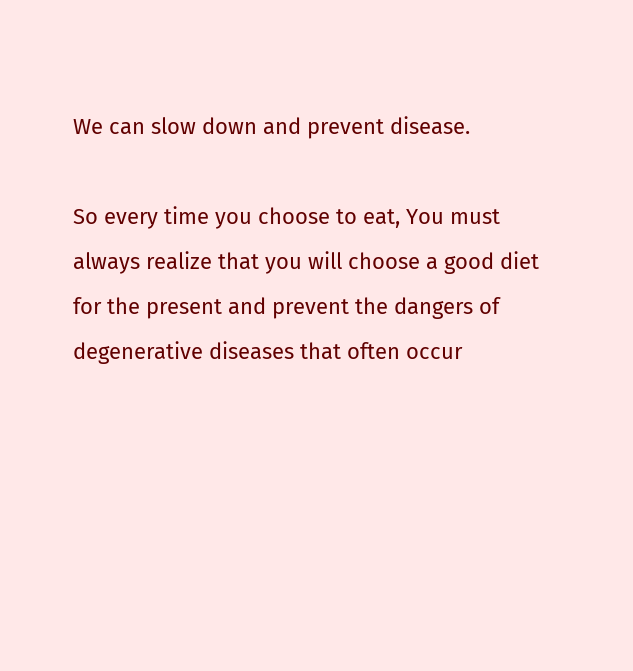We can slow down and prevent disease.

So every time you choose to eat, You must always realize that you will choose a good diet for the present and prevent the dangers of degenerative diseases that often occur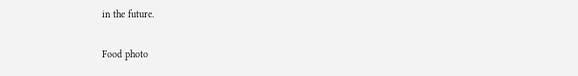in the future.

Food photo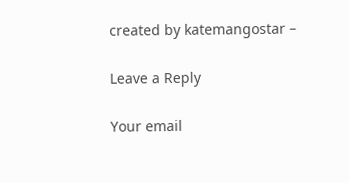created by katemangostar –

Leave a Reply

Your email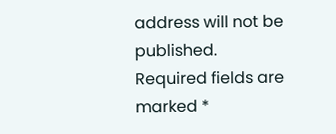address will not be published. Required fields are marked *